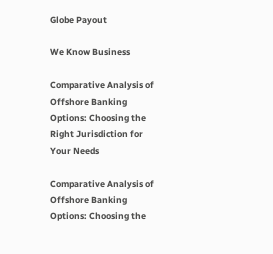Globe Payout

We Know Business

Comparative Analysis of Offshore Banking Options: Choosing the Right Jurisdiction for Your Needs

Comparative Analysis of Offshore Banking Options: Choosing the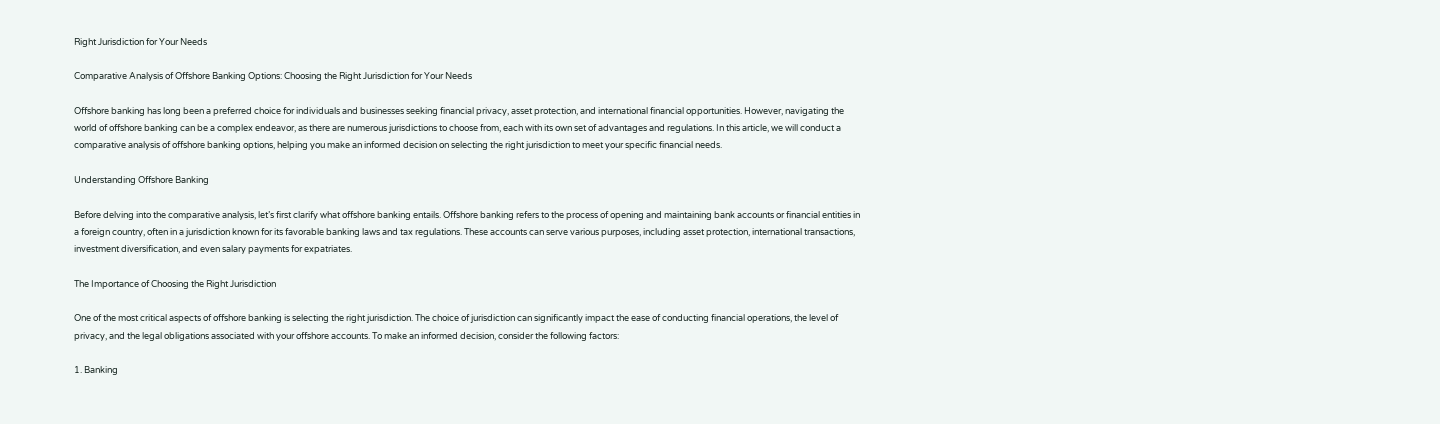Right Jurisdiction for Your Needs

Comparative Analysis of Offshore Banking Options: Choosing the Right Jurisdiction for Your Needs

Offshore banking has long been a preferred choice for individuals and businesses seeking financial privacy, asset protection, and international financial opportunities. However, navigating the world of offshore banking can be a complex endeavor, as there are numerous jurisdictions to choose from, each with its own set of advantages and regulations. In this article, we will conduct a comparative analysis of offshore banking options, helping you make an informed decision on selecting the right jurisdiction to meet your specific financial needs.

Understanding Offshore Banking

Before delving into the comparative analysis, let’s first clarify what offshore banking entails. Offshore banking refers to the process of opening and maintaining bank accounts or financial entities in a foreign country, often in a jurisdiction known for its favorable banking laws and tax regulations. These accounts can serve various purposes, including asset protection, international transactions, investment diversification, and even salary payments for expatriates.

The Importance of Choosing the Right Jurisdiction

One of the most critical aspects of offshore banking is selecting the right jurisdiction. The choice of jurisdiction can significantly impact the ease of conducting financial operations, the level of privacy, and the legal obligations associated with your offshore accounts. To make an informed decision, consider the following factors:

1. Banking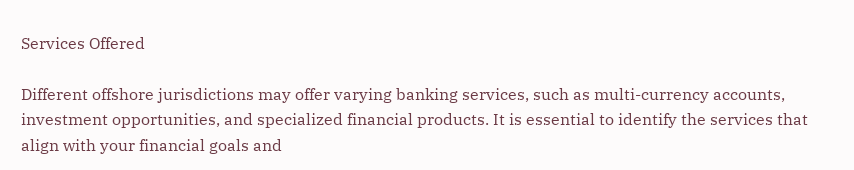Services Offered

Different offshore jurisdictions may offer varying banking services, such as multi-currency accounts, investment opportunities, and specialized financial products. It is essential to identify the services that align with your financial goals and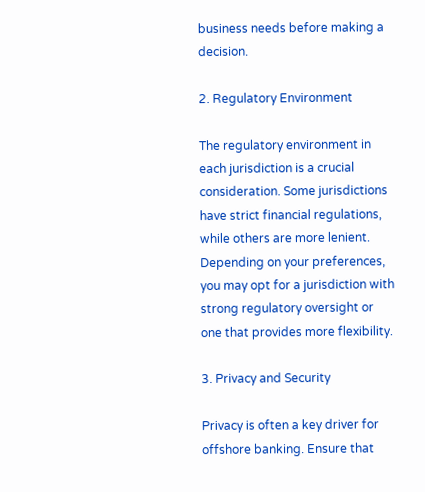business needs before making a decision.

2. Regulatory Environment

The regulatory environment in each jurisdiction is a crucial consideration. Some jurisdictions have strict financial regulations, while others are more lenient. Depending on your preferences, you may opt for a jurisdiction with strong regulatory oversight or one that provides more flexibility.

3. Privacy and Security

Privacy is often a key driver for offshore banking. Ensure that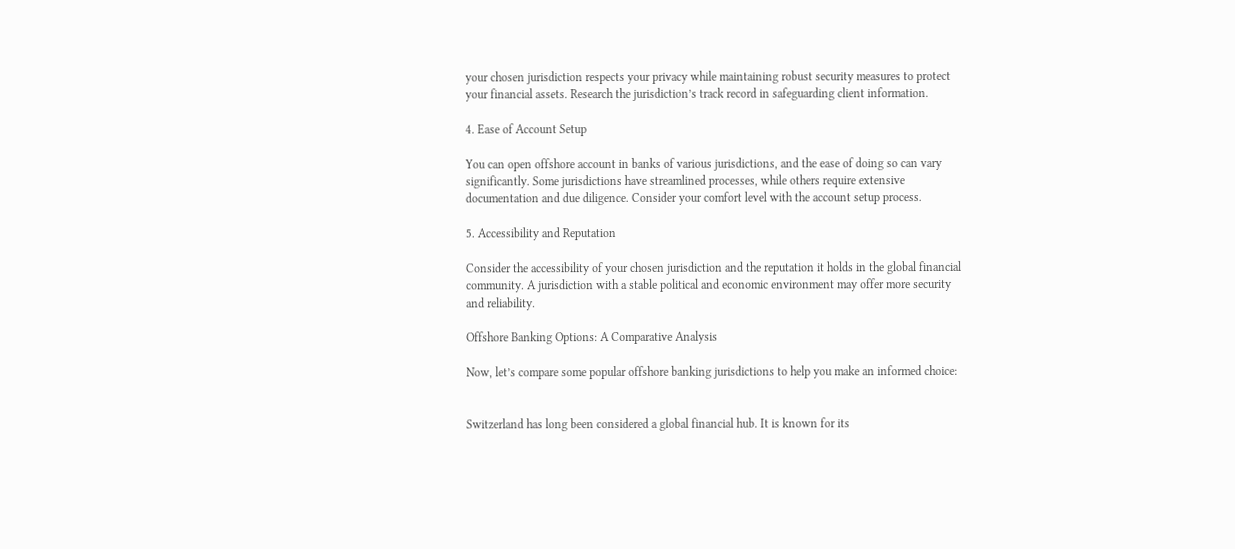your chosen jurisdiction respects your privacy while maintaining robust security measures to protect your financial assets. Research the jurisdiction’s track record in safeguarding client information.

4. Ease of Account Setup

You can open offshore account in banks of various jurisdictions, and the ease of doing so can vary significantly. Some jurisdictions have streamlined processes, while others require extensive documentation and due diligence. Consider your comfort level with the account setup process.

5. Accessibility and Reputation

Consider the accessibility of your chosen jurisdiction and the reputation it holds in the global financial community. A jurisdiction with a stable political and economic environment may offer more security and reliability.

Offshore Banking Options: A Comparative Analysis

Now, let’s compare some popular offshore banking jurisdictions to help you make an informed choice:


Switzerland has long been considered a global financial hub. It is known for its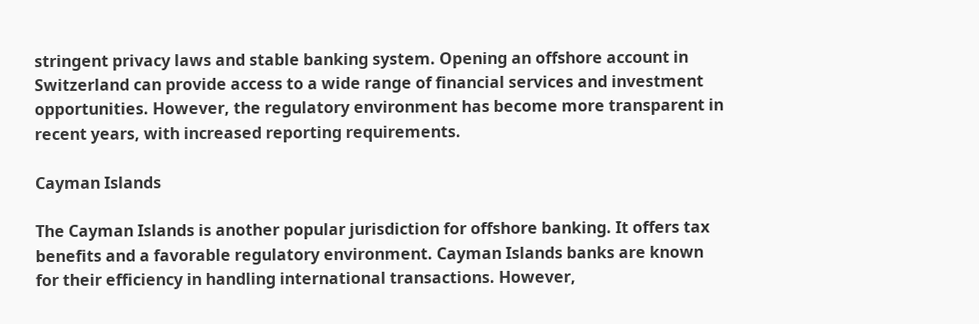stringent privacy laws and stable banking system. Opening an offshore account in Switzerland can provide access to a wide range of financial services and investment opportunities. However, the regulatory environment has become more transparent in recent years, with increased reporting requirements.

Cayman Islands

The Cayman Islands is another popular jurisdiction for offshore banking. It offers tax benefits and a favorable regulatory environment. Cayman Islands banks are known for their efficiency in handling international transactions. However,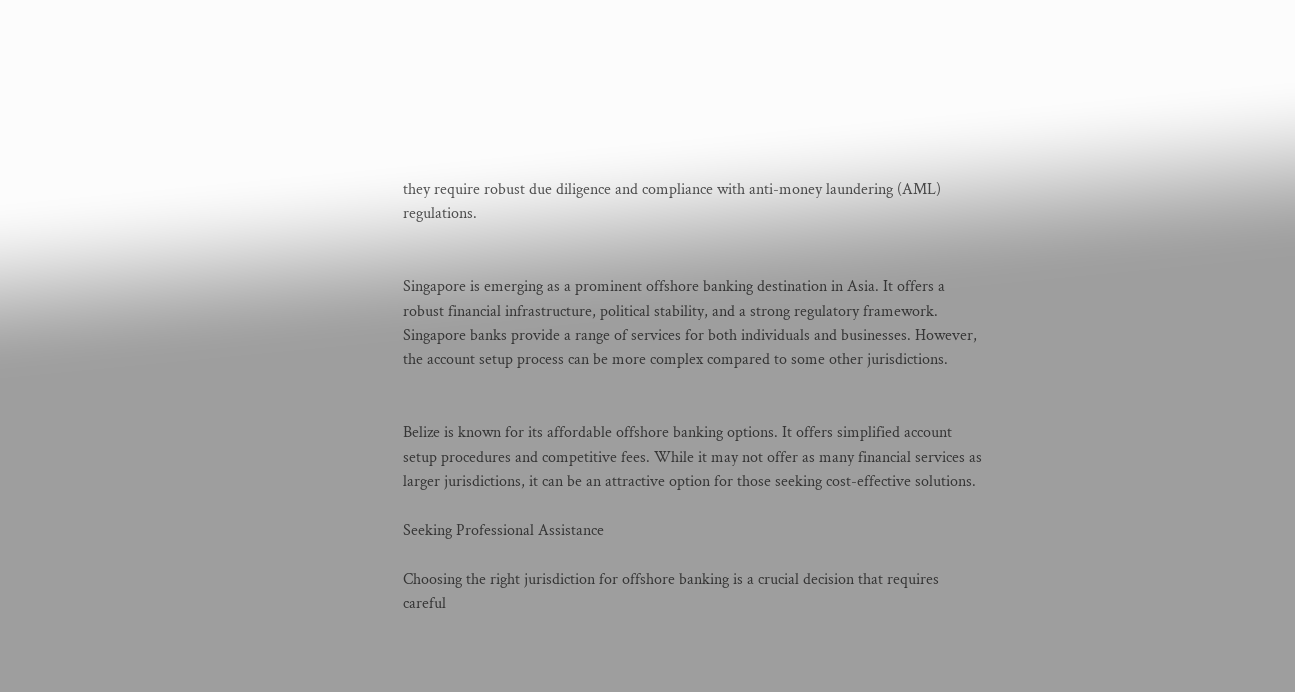they require robust due diligence and compliance with anti-money laundering (AML) regulations.


Singapore is emerging as a prominent offshore banking destination in Asia. It offers a robust financial infrastructure, political stability, and a strong regulatory framework. Singapore banks provide a range of services for both individuals and businesses. However, the account setup process can be more complex compared to some other jurisdictions.


Belize is known for its affordable offshore banking options. It offers simplified account setup procedures and competitive fees. While it may not offer as many financial services as larger jurisdictions, it can be an attractive option for those seeking cost-effective solutions.

Seeking Professional Assistance

Choosing the right jurisdiction for offshore banking is a crucial decision that requires careful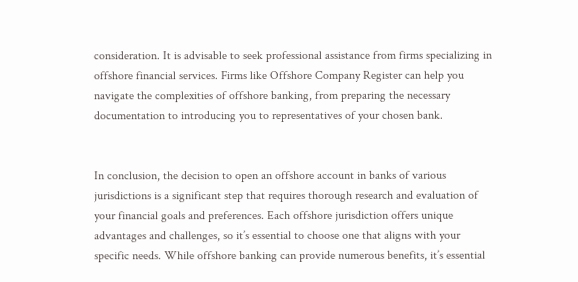consideration. It is advisable to seek professional assistance from firms specializing in offshore financial services. Firms like Offshore Company Register can help you navigate the complexities of offshore banking, from preparing the necessary documentation to introducing you to representatives of your chosen bank.


In conclusion, the decision to open an offshore account in banks of various jurisdictions is a significant step that requires thorough research and evaluation of your financial goals and preferences. Each offshore jurisdiction offers unique advantages and challenges, so it’s essential to choose one that aligns with your specific needs. While offshore banking can provide numerous benefits, it’s essential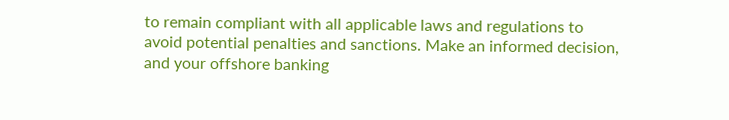to remain compliant with all applicable laws and regulations to avoid potential penalties and sanctions. Make an informed decision, and your offshore banking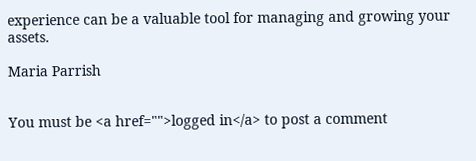experience can be a valuable tool for managing and growing your assets.

Maria Parrish


You must be <a href="">logged in</a> to post a comment